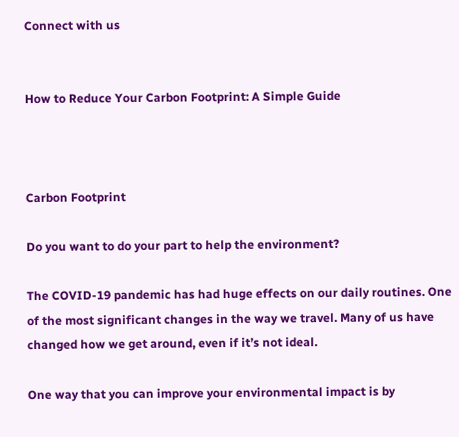Connect with us


How to Reduce Your Carbon Footprint: A Simple Guide



Carbon Footprint

Do you want to do your part to help the environment?

The COVID-19 pandemic has had huge effects on our daily routines. One of the most significant changes in the way we travel. Many of us have changed how we get around, even if it’s not ideal.

One way that you can improve your environmental impact is by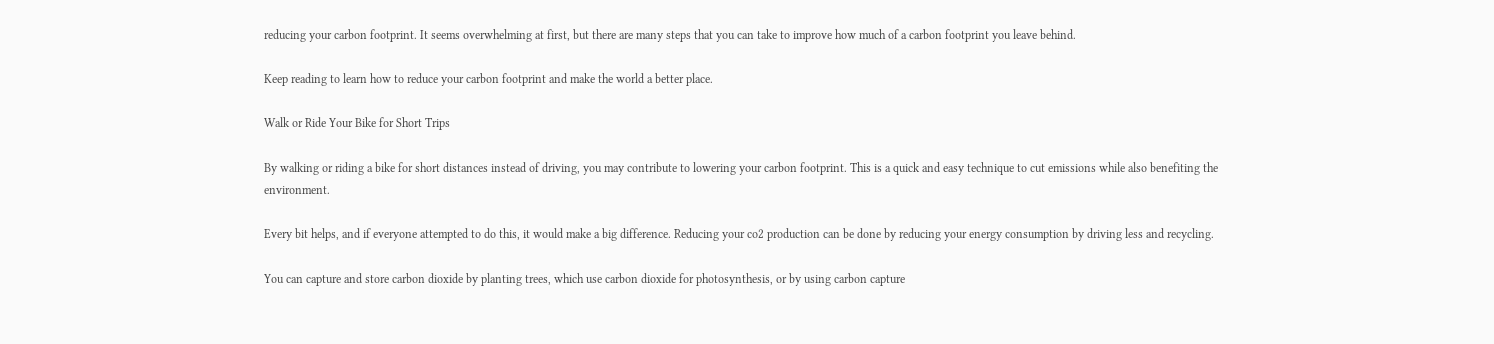reducing your carbon footprint. It seems overwhelming at first, but there are many steps that you can take to improve how much of a carbon footprint you leave behind.

Keep reading to learn how to reduce your carbon footprint and make the world a better place.

Walk or Ride Your Bike for Short Trips

By walking or riding a bike for short distances instead of driving, you may contribute to lowering your carbon footprint. This is a quick and easy technique to cut emissions while also benefiting the environment.

Every bit helps, and if everyone attempted to do this, it would make a big difference. Reducing your co2 production can be done by reducing your energy consumption by driving less and recycling.

You can capture and store carbon dioxide by planting trees, which use carbon dioxide for photosynthesis, or by using carbon capture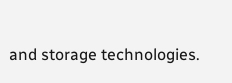and storage technologies.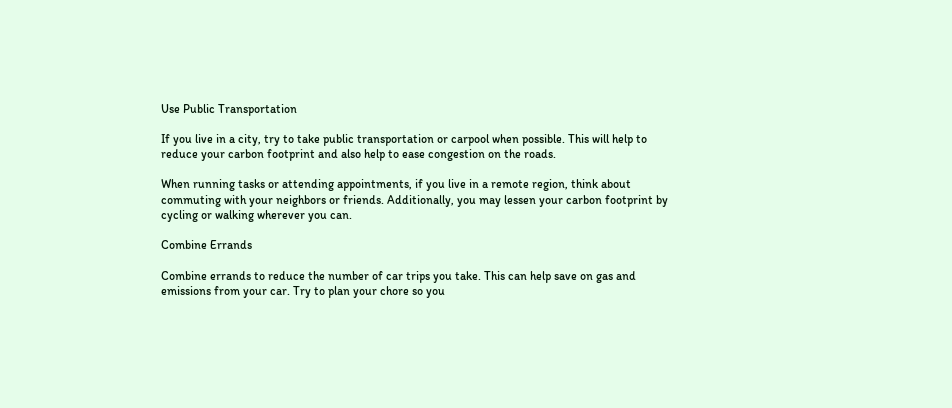Use Public Transportation

If you live in a city, try to take public transportation or carpool when possible. This will help to reduce your carbon footprint and also help to ease congestion on the roads.

When running tasks or attending appointments, if you live in a remote region, think about commuting with your neighbors or friends. Additionally, you may lessen your carbon footprint by cycling or walking wherever you can.

Combine Errands

Combine errands to reduce the number of car trips you take. This can help save on gas and emissions from your car. Try to plan your chore so you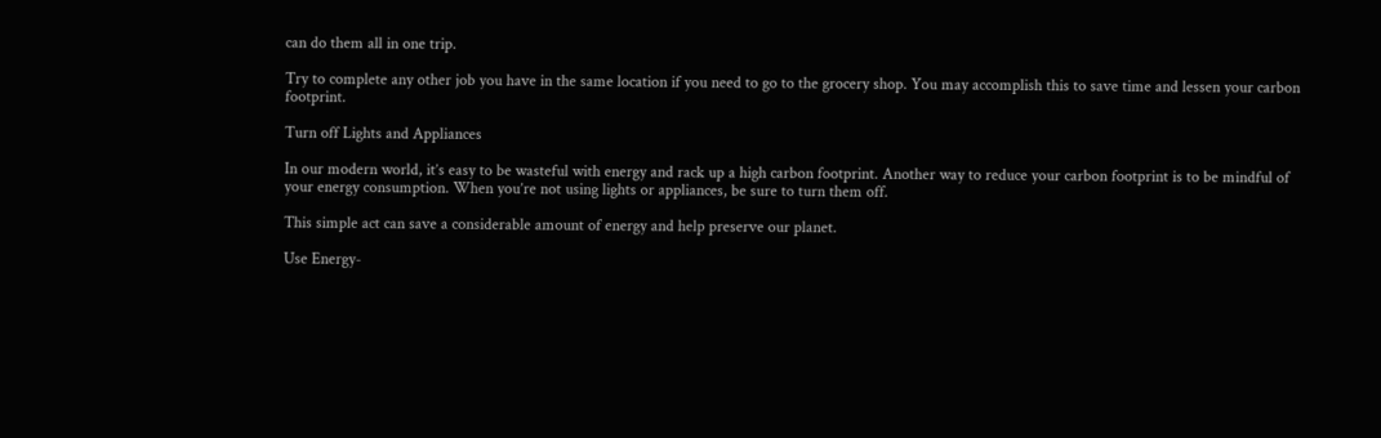can do them all in one trip.

Try to complete any other job you have in the same location if you need to go to the grocery shop. You may accomplish this to save time and lessen your carbon footprint.

Turn off Lights and Appliances

In our modern world, it’s easy to be wasteful with energy and rack up a high carbon footprint. Another way to reduce your carbon footprint is to be mindful of your energy consumption. When you’re not using lights or appliances, be sure to turn them off.

This simple act can save a considerable amount of energy and help preserve our planet.

Use Energy-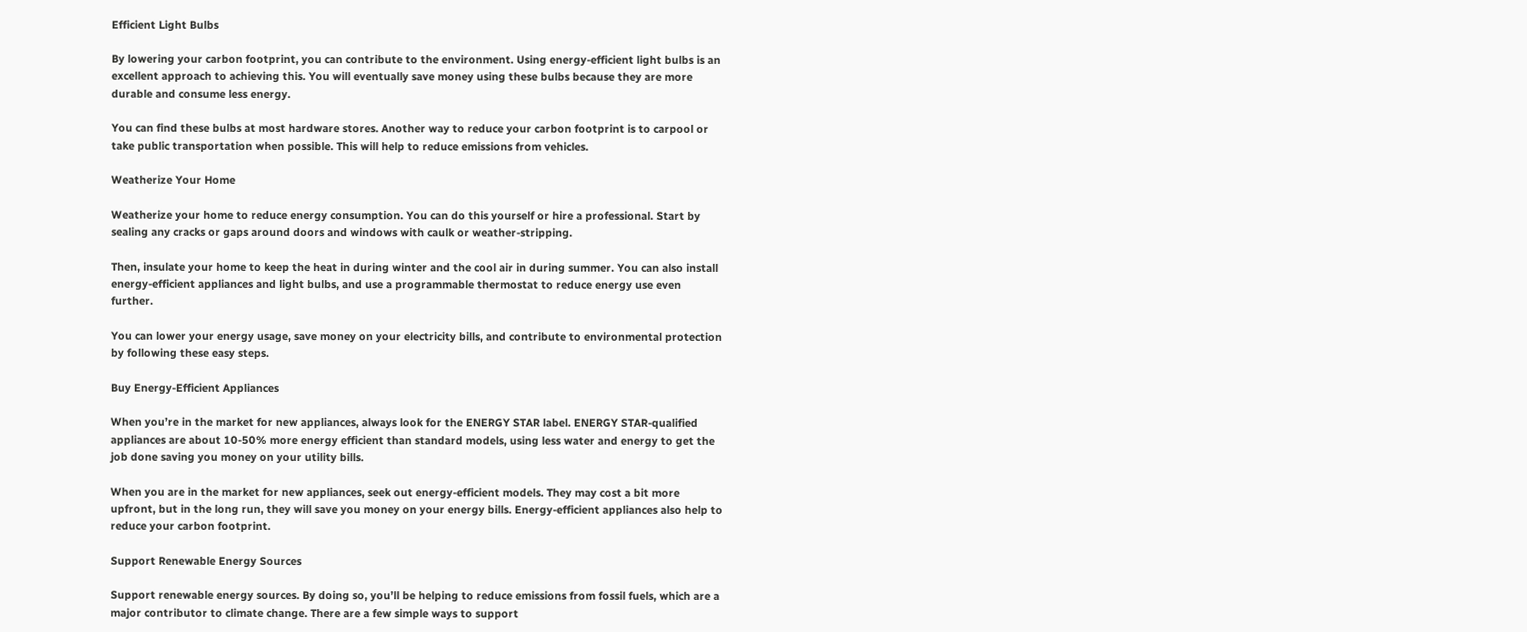Efficient Light Bulbs

By lowering your carbon footprint, you can contribute to the environment. Using energy-efficient light bulbs is an excellent approach to achieving this. You will eventually save money using these bulbs because they are more durable and consume less energy.

You can find these bulbs at most hardware stores. Another way to reduce your carbon footprint is to carpool or take public transportation when possible. This will help to reduce emissions from vehicles.

Weatherize Your Home

Weatherize your home to reduce energy consumption. You can do this yourself or hire a professional. Start by sealing any cracks or gaps around doors and windows with caulk or weather-stripping.

Then, insulate your home to keep the heat in during winter and the cool air in during summer. You can also install energy-efficient appliances and light bulbs, and use a programmable thermostat to reduce energy use even further.

You can lower your energy usage, save money on your electricity bills, and contribute to environmental protection by following these easy steps.

Buy Energy-Efficient Appliances

When you’re in the market for new appliances, always look for the ENERGY STAR label. ENERGY STAR-qualified appliances are about 10-50% more energy efficient than standard models, using less water and energy to get the job done saving you money on your utility bills.

When you are in the market for new appliances, seek out energy-efficient models. They may cost a bit more upfront, but in the long run, they will save you money on your energy bills. Energy-efficient appliances also help to reduce your carbon footprint.

Support Renewable Energy Sources

Support renewable energy sources. By doing so, you’ll be helping to reduce emissions from fossil fuels, which are a major contributor to climate change. There are a few simple ways to support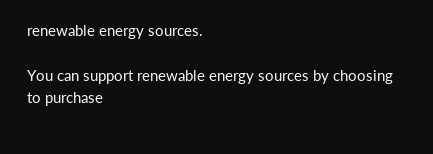renewable energy sources.

You can support renewable energy sources by choosing to purchase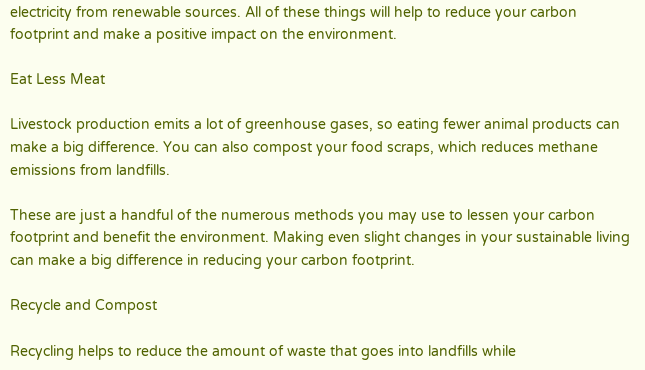electricity from renewable sources. All of these things will help to reduce your carbon footprint and make a positive impact on the environment.

Eat Less Meat

Livestock production emits a lot of greenhouse gases, so eating fewer animal products can make a big difference. You can also compost your food scraps, which reduces methane emissions from landfills.

These are just a handful of the numerous methods you may use to lessen your carbon footprint and benefit the environment. Making even slight changes in your sustainable living can make a big difference in reducing your carbon footprint.

Recycle and Compost

Recycling helps to reduce the amount of waste that goes into landfills while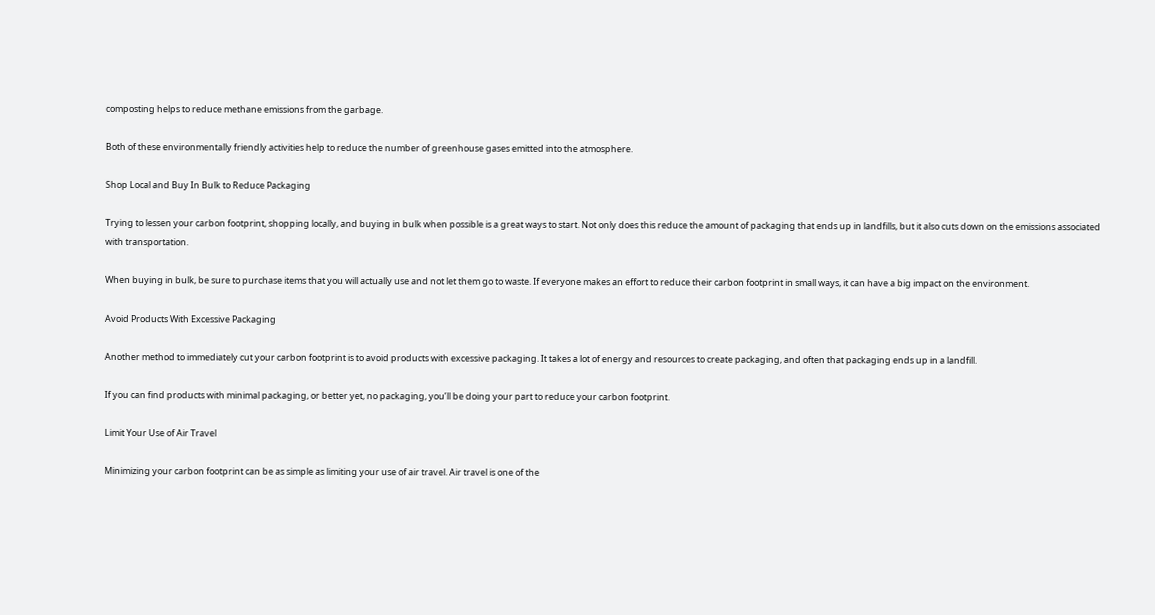composting helps to reduce methane emissions from the garbage.

Both of these environmentally friendly activities help to reduce the number of greenhouse gases emitted into the atmosphere.

Shop Local and Buy In Bulk to Reduce Packaging

Trying to lessen your carbon footprint, shopping locally, and buying in bulk when possible is a great ways to start. Not only does this reduce the amount of packaging that ends up in landfills, but it also cuts down on the emissions associated with transportation.

When buying in bulk, be sure to purchase items that you will actually use and not let them go to waste. If everyone makes an effort to reduce their carbon footprint in small ways, it can have a big impact on the environment.

Avoid Products With Excessive Packaging

Another method to immediately cut your carbon footprint is to avoid products with excessive packaging. It takes a lot of energy and resources to create packaging, and often that packaging ends up in a landfill.

If you can find products with minimal packaging, or better yet, no packaging, you’ll be doing your part to reduce your carbon footprint.

Limit Your Use of Air Travel

Minimizing your carbon footprint can be as simple as limiting your use of air travel. Air travel is one of the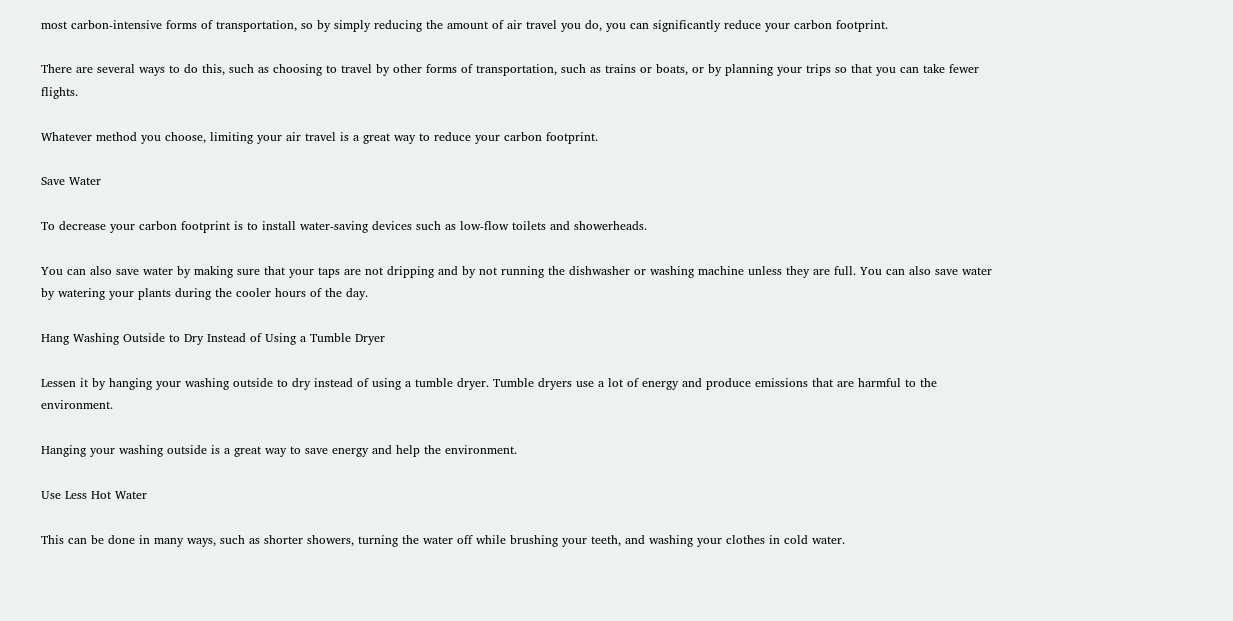most carbon-intensive forms of transportation, so by simply reducing the amount of air travel you do, you can significantly reduce your carbon footprint.

There are several ways to do this, such as choosing to travel by other forms of transportation, such as trains or boats, or by planning your trips so that you can take fewer flights.

Whatever method you choose, limiting your air travel is a great way to reduce your carbon footprint.

Save Water

To decrease your carbon footprint is to install water-saving devices such as low-flow toilets and showerheads.

You can also save water by making sure that your taps are not dripping and by not running the dishwasher or washing machine unless they are full. You can also save water by watering your plants during the cooler hours of the day.

Hang Washing Outside to Dry Instead of Using a Tumble Dryer

Lessen it by hanging your washing outside to dry instead of using a tumble dryer. Tumble dryers use a lot of energy and produce emissions that are harmful to the environment.

Hanging your washing outside is a great way to save energy and help the environment.

Use Less Hot Water

This can be done in many ways, such as shorter showers, turning the water off while brushing your teeth, and washing your clothes in cold water.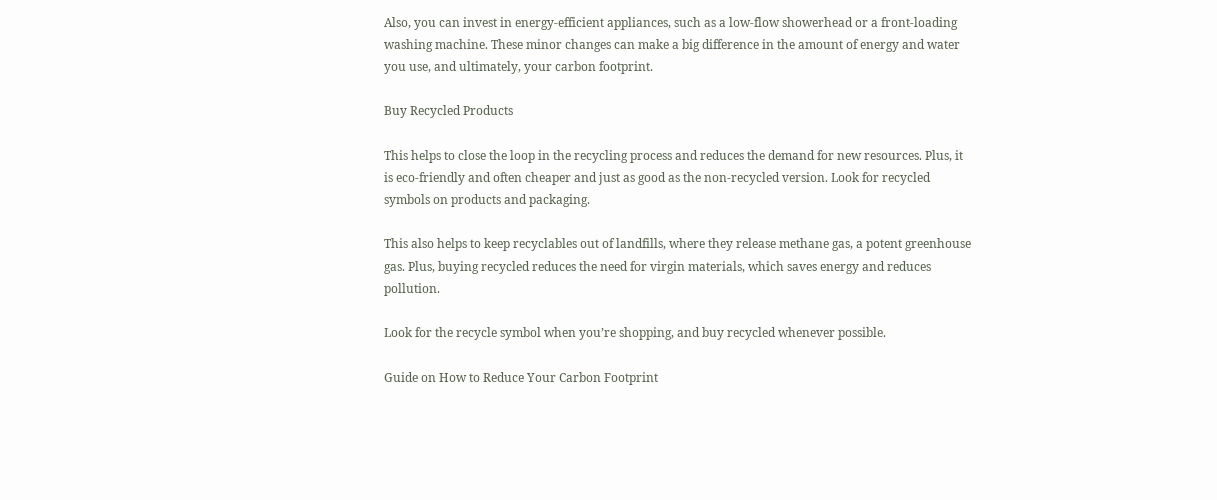Also, you can invest in energy-efficient appliances, such as a low-flow showerhead or a front-loading washing machine. These minor changes can make a big difference in the amount of energy and water you use, and ultimately, your carbon footprint.

Buy Recycled Products

This helps to close the loop in the recycling process and reduces the demand for new resources. Plus, it is eco-friendly and often cheaper and just as good as the non-recycled version. Look for recycled symbols on products and packaging.

This also helps to keep recyclables out of landfills, where they release methane gas, a potent greenhouse gas. Plus, buying recycled reduces the need for virgin materials, which saves energy and reduces pollution.

Look for the recycle symbol when you’re shopping, and buy recycled whenever possible.

Guide on How to Reduce Your Carbon Footprint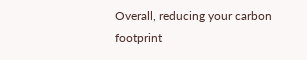Overall, reducing your carbon footprint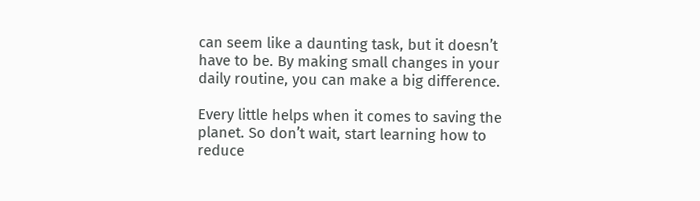can seem like a daunting task, but it doesn’t have to be. By making small changes in your daily routine, you can make a big difference.

Every little helps when it comes to saving the planet. So don’t wait, start learning how to reduce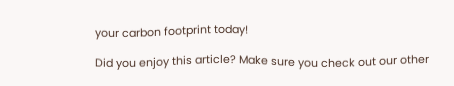your carbon footprint today!

Did you enjoy this article? Make sure you check out our other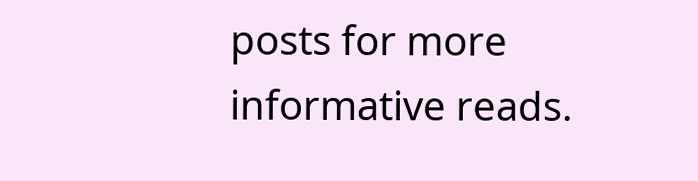posts for more informative reads.